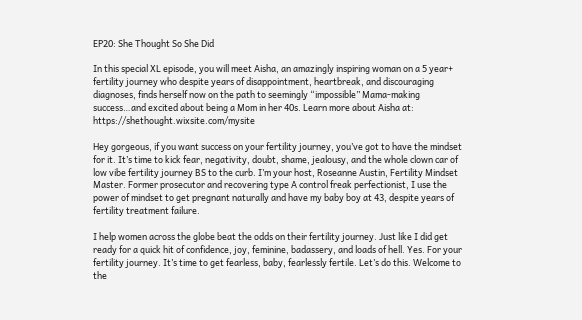EP20: She Thought So She Did

In this special XL episode, you will meet Aisha, an amazingly inspiring woman on a 5 year+ fertility journey who despite years of disappointment, heartbreak, and discouraging diagnoses, finds herself now on the path to seemingly “impossible” Mama-making success…and excited about being a Mom in her 40s. Learn more about Aisha at: https://shethought.wixsite.com/mysite

Hey gorgeous, if you want success on your fertility journey, you’ve got to have the mindset for it. It’s time to kick fear, negativity, doubt, shame, jealousy, and the whole clown car of low vibe fertility journey BS to the curb. I’m your host, Roseanne Austin, Fertility Mindset Master. Former prosecutor and recovering type A control freak perfectionist, I use the power of mindset to get pregnant naturally and have my baby boy at 43, despite years of fertility treatment failure.

I help women across the globe beat the odds on their fertility journey. Just like I did get ready for a quick hit of confidence, joy, feminine, badassery, and loads of hell. Yes. For your fertility journey. It’s time to get fearless, baby, fearlessly fertile. Let’s do this. Welcome to the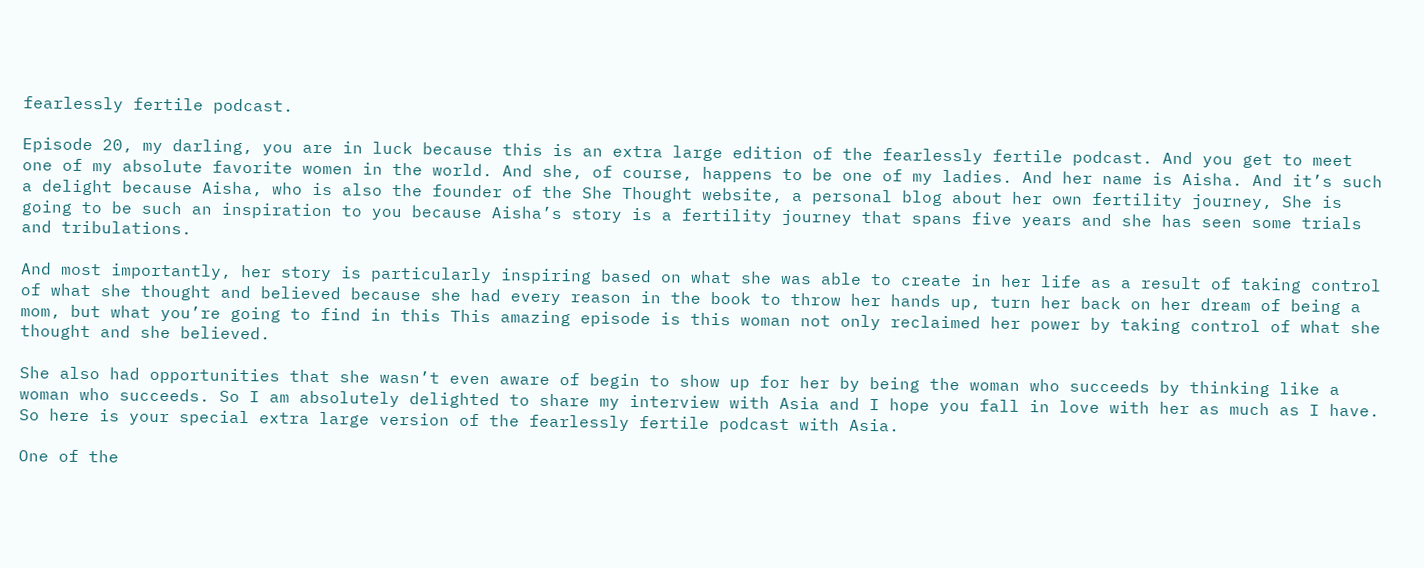fearlessly fertile podcast.

Episode 20, my darling, you are in luck because this is an extra large edition of the fearlessly fertile podcast. And you get to meet one of my absolute favorite women in the world. And she, of course, happens to be one of my ladies. And her name is Aisha. And it’s such a delight because Aisha, who is also the founder of the She Thought website, a personal blog about her own fertility journey, She is going to be such an inspiration to you because Aisha’s story is a fertility journey that spans five years and she has seen some trials and tribulations.

And most importantly, her story is particularly inspiring based on what she was able to create in her life as a result of taking control of what she thought and believed because she had every reason in the book to throw her hands up, turn her back on her dream of being a mom, but what you’re going to find in this This amazing episode is this woman not only reclaimed her power by taking control of what she thought and she believed.

She also had opportunities that she wasn’t even aware of begin to show up for her by being the woman who succeeds by thinking like a woman who succeeds. So I am absolutely delighted to share my interview with Asia and I hope you fall in love with her as much as I have. So here is your special extra large version of the fearlessly fertile podcast with Asia.

One of the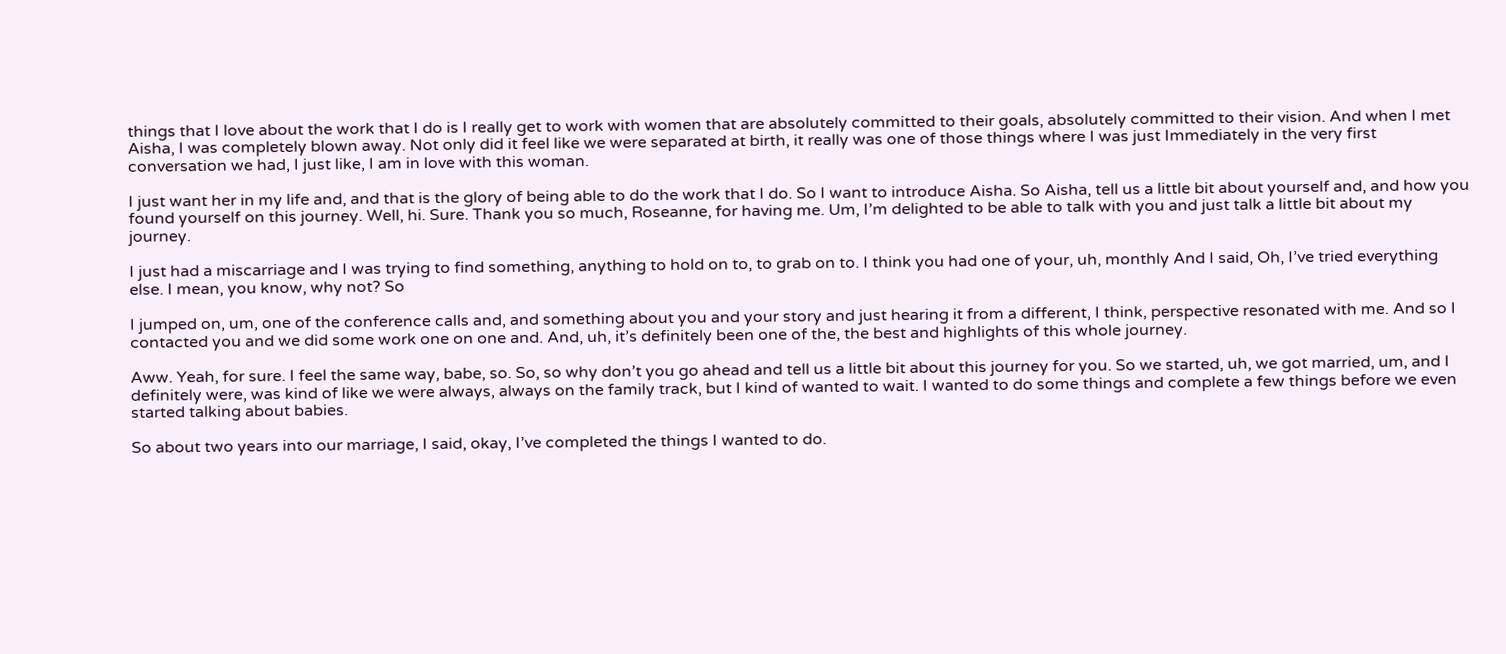things that I love about the work that I do is I really get to work with women that are absolutely committed to their goals, absolutely committed to their vision. And when I met Aisha, I was completely blown away. Not only did it feel like we were separated at birth, it really was one of those things where I was just Immediately in the very first conversation we had, I just like, I am in love with this woman.

I just want her in my life and, and that is the glory of being able to do the work that I do. So I want to introduce Aisha. So Aisha, tell us a little bit about yourself and, and how you found yourself on this journey. Well, hi. Sure. Thank you so much, Roseanne, for having me. Um, I’m delighted to be able to talk with you and just talk a little bit about my journey.

I just had a miscarriage and I was trying to find something, anything to hold on to, to grab on to. I think you had one of your, uh, monthly And I said, Oh, I’ve tried everything else. I mean, you know, why not? So

I jumped on, um, one of the conference calls and, and something about you and your story and just hearing it from a different, I think, perspective resonated with me. And so I contacted you and we did some work one on one and. And, uh, it’s definitely been one of the, the best and highlights of this whole journey.

Aww. Yeah, for sure. I feel the same way, babe, so. So, so why don’t you go ahead and tell us a little bit about this journey for you. So we started, uh, we got married, um, and I definitely were, was kind of like we were always, always on the family track, but I kind of wanted to wait. I wanted to do some things and complete a few things before we even started talking about babies.

So about two years into our marriage, I said, okay, I’ve completed the things I wanted to do.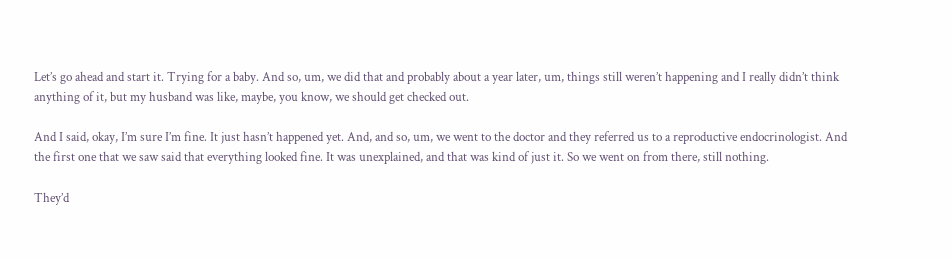Let’s go ahead and start it. Trying for a baby. And so, um, we did that and probably about a year later, um, things still weren’t happening and I really didn’t think anything of it, but my husband was like, maybe, you know, we should get checked out.

And I said, okay, I’m sure I’m fine. It just hasn’t happened yet. And, and so, um, we went to the doctor and they referred us to a reproductive endocrinologist. And the first one that we saw said that everything looked fine. It was unexplained, and that was kind of just it. So we went on from there, still nothing.

They’d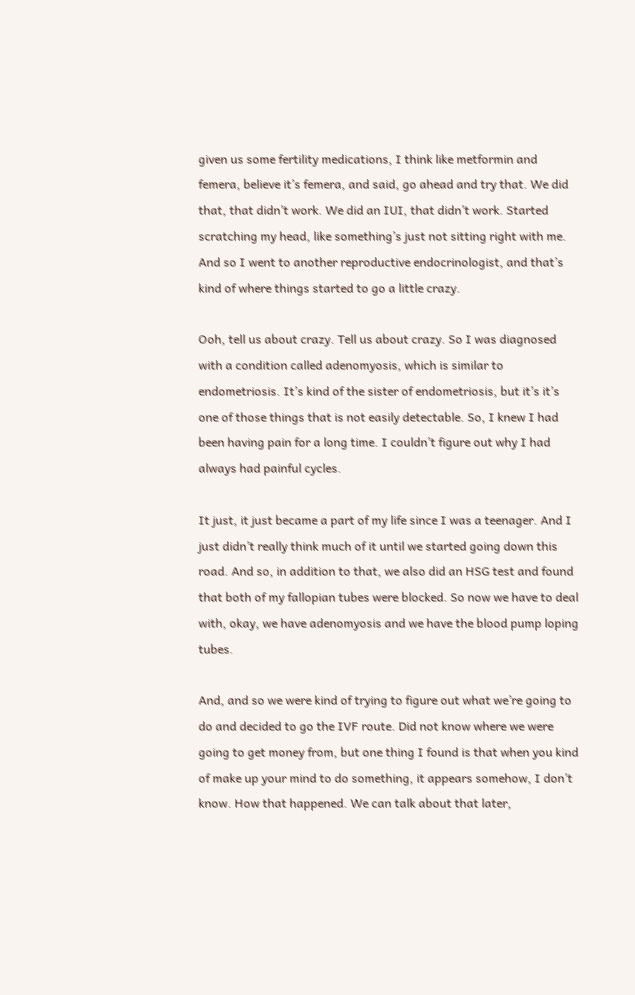given us some fertility medications, I think like metformin and femera, believe it’s femera, and said, go ahead and try that. We did that, that didn’t work. We did an IUI, that didn’t work. Started scratching my head, like something’s just not sitting right with me. And so I went to another reproductive endocrinologist, and that’s kind of where things started to go a little crazy.

Ooh, tell us about crazy. Tell us about crazy. So I was diagnosed with a condition called adenomyosis, which is similar to endometriosis. It’s kind of the sister of endometriosis, but it’s it’s one of those things that is not easily detectable. So, I knew I had been having pain for a long time. I couldn’t figure out why I had always had painful cycles.

It just, it just became a part of my life since I was a teenager. And I just didn’t really think much of it until we started going down this road. And so, in addition to that, we also did an HSG test and found that both of my fallopian tubes were blocked. So now we have to deal with, okay, we have adenomyosis and we have the blood pump loping tubes.

And, and so we were kind of trying to figure out what we’re going to do and decided to go the IVF route. Did not know where we were going to get money from, but one thing I found is that when you kind of make up your mind to do something, it appears somehow, I don’t know. How that happened. We can talk about that later,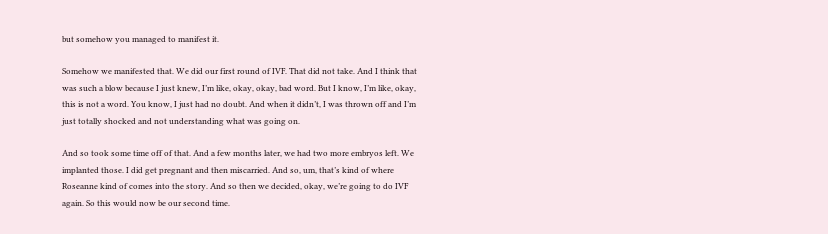but somehow you managed to manifest it.

Somehow we manifested that. We did our first round of IVF. That did not take. And I think that was such a blow because I just knew, I’m like, okay, okay, bad word. But I know, I’m like, okay, this is not a word. You know, I just had no doubt. And when it didn’t, I was thrown off and I’m just totally shocked and not understanding what was going on.

And so took some time off of that. And a few months later, we had two more embryos left. We implanted those. I did get pregnant and then miscarried. And so, um, that’s kind of where Roseanne kind of comes into the story. And so then we decided, okay, we’re going to do IVF again. So this would now be our second time.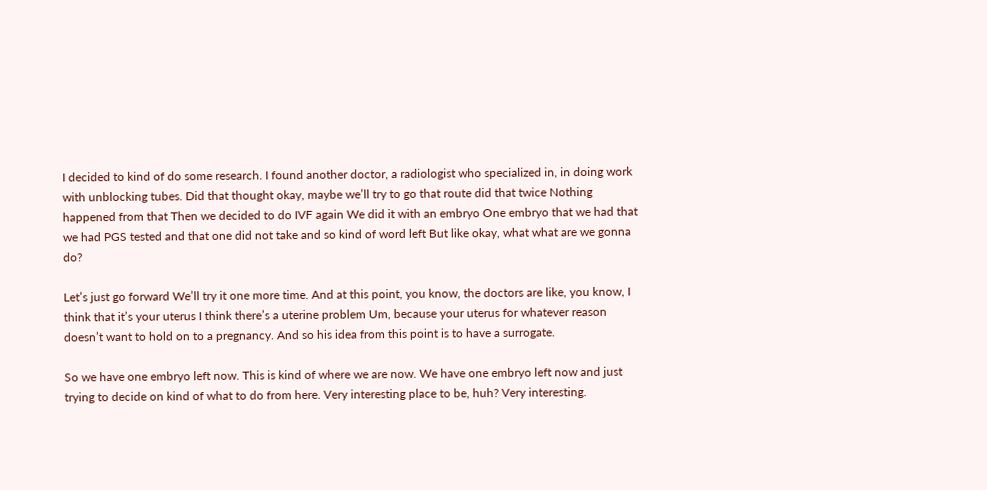I decided to kind of do some research. I found another doctor, a radiologist who specialized in, in doing work with unblocking tubes. Did that thought okay, maybe we’ll try to go that route did that twice Nothing happened from that Then we decided to do IVF again We did it with an embryo One embryo that we had that we had PGS tested and that one did not take and so kind of word left But like okay, what what are we gonna do?

Let’s just go forward We’ll try it one more time. And at this point, you know, the doctors are like, you know, I think that it’s your uterus I think there’s a uterine problem Um, because your uterus for whatever reason doesn’t want to hold on to a pregnancy. And so his idea from this point is to have a surrogate.

So we have one embryo left now. This is kind of where we are now. We have one embryo left now and just trying to decide on kind of what to do from here. Very interesting place to be, huh? Very interesting.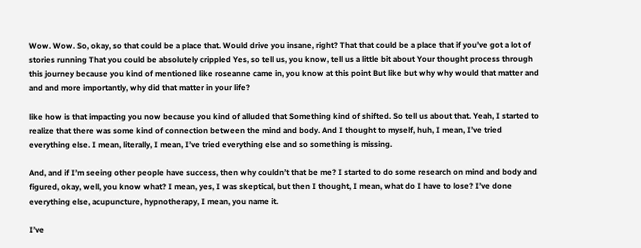Wow. Wow. So, okay, so that could be a place that. Would drive you insane, right? That that could be a place that if you’ve got a lot of stories running That you could be absolutely crippled Yes, so tell us, you know, tell us a little bit about Your thought process through this journey because you kind of mentioned like roseanne came in, you know at this point But like but why why would that matter and and and more importantly, why did that matter in your life?

like how is that impacting you now because you kind of alluded that Something kind of shifted. So tell us about that. Yeah, I started to realize that there was some kind of connection between the mind and body. And I thought to myself, huh, I mean, I’ve tried everything else. I mean, literally, I mean, I’ve tried everything else and so something is missing.

And, and if I’m seeing other people have success, then why couldn’t that be me? I started to do some research on mind and body and figured, okay, well, you know what? I mean, yes, I was skeptical, but then I thought, I mean, what do I have to lose? I’ve done everything else, acupuncture, hypnotherapy, I mean, you name it.

I’ve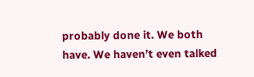probably done it. We both have. We haven’t even talked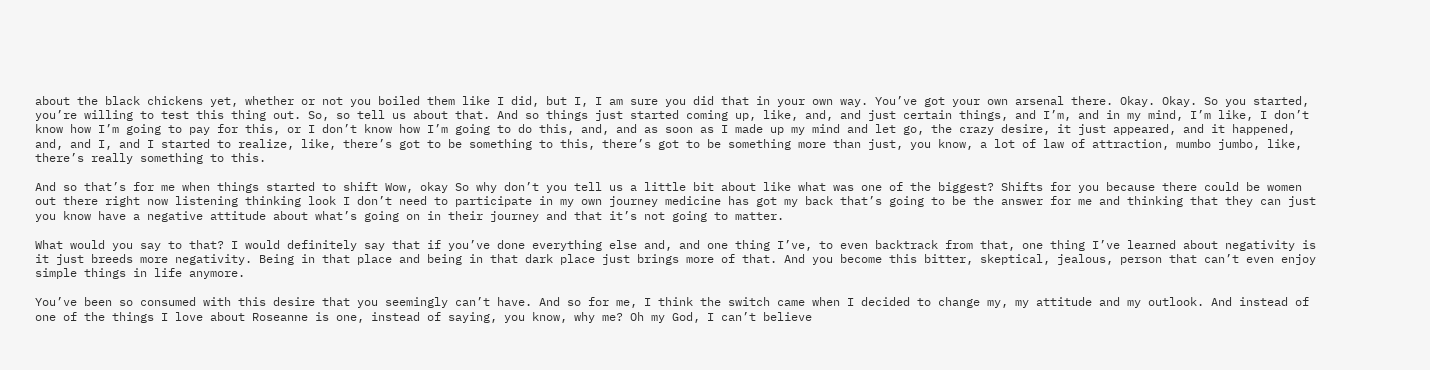about the black chickens yet, whether or not you boiled them like I did, but I, I am sure you did that in your own way. You’ve got your own arsenal there. Okay. Okay. So you started, you’re willing to test this thing out. So, so tell us about that. And so things just started coming up, like, and, and just certain things, and I’m, and in my mind, I’m like, I don’t know how I’m going to pay for this, or I don’t know how I’m going to do this, and, and as soon as I made up my mind and let go, the crazy desire, it just appeared, and it happened, and, and I, and I started to realize, like, there’s got to be something to this, there’s got to be something more than just, you know, a lot of law of attraction, mumbo jumbo, like, there’s really something to this.

And so that’s for me when things started to shift Wow, okay So why don’t you tell us a little bit about like what was one of the biggest? Shifts for you because there could be women out there right now listening thinking look I don’t need to participate in my own journey medicine has got my back that’s going to be the answer for me and thinking that they can just you know have a negative attitude about what’s going on in their journey and that it’s not going to matter.

What would you say to that? I would definitely say that if you’ve done everything else and, and one thing I’ve, to even backtrack from that, one thing I’ve learned about negativity is it just breeds more negativity. Being in that place and being in that dark place just brings more of that. And you become this bitter, skeptical, jealous, person that can’t even enjoy simple things in life anymore.

You’ve been so consumed with this desire that you seemingly can’t have. And so for me, I think the switch came when I decided to change my, my attitude and my outlook. And instead of one of the things I love about Roseanne is one, instead of saying, you know, why me? Oh my God, I can’t believe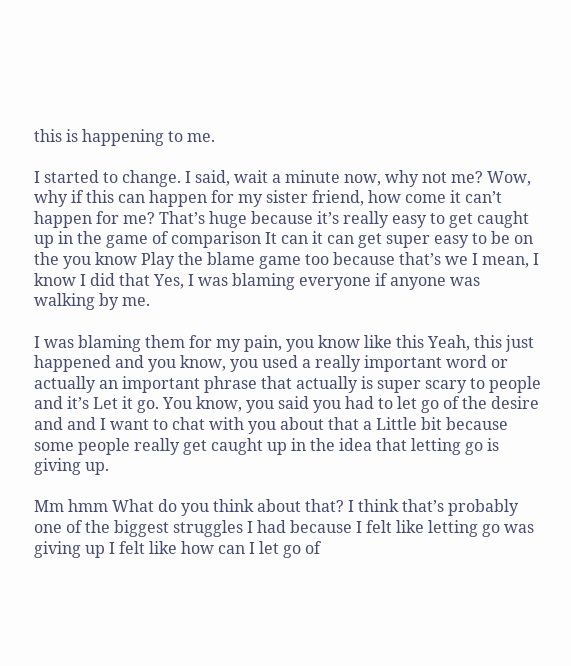this is happening to me.

I started to change. I said, wait a minute now, why not me? Wow, why if this can happen for my sister friend, how come it can’t happen for me? That’s huge because it’s really easy to get caught up in the game of comparison It can it can get super easy to be on the you know Play the blame game too because that’s we I mean, I know I did that Yes, I was blaming everyone if anyone was walking by me.

I was blaming them for my pain, you know like this Yeah, this just happened and you know, you used a really important word or actually an important phrase that actually is super scary to people and it’s Let it go. You know, you said you had to let go of the desire and and I want to chat with you about that a Little bit because some people really get caught up in the idea that letting go is giving up.

Mm hmm What do you think about that? I think that’s probably one of the biggest struggles I had because I felt like letting go was giving up I felt like how can I let go of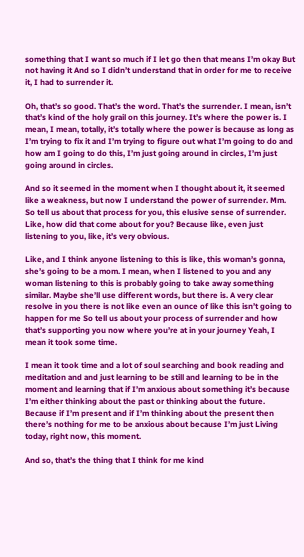something that I want so much if I let go then that means I’m okay But not having it And so I didn’t understand that in order for me to receive it, I had to surrender it.

Oh, that’s so good. That’s the word. That’s the surrender. I mean, isn’t that’s kind of the holy grail on this journey. It’s where the power is. I mean, I mean, totally, it’s totally where the power is because as long as I’m trying to fix it and I’m trying to figure out what I’m going to do and how am I going to do this, I’m just going around in circles, I’m just going around in circles.

And so it seemed in the moment when I thought about it, it seemed like a weakness, but now I understand the power of surrender. Mm. So tell us about that process for you, this elusive sense of surrender. Like, how did that come about for you? Because like, even just listening to you, like, it’s very obvious.

Like, and I think anyone listening to this is like, this woman’s gonna, she’s going to be a mom. I mean, when I listened to you and any woman listening to this is probably going to take away something similar. Maybe she’ll use different words, but there is. A very clear resolve in you there is not like even an ounce of like this isn’t going to happen for me So tell us about your process of surrender and how that’s supporting you now where you’re at in your journey Yeah, I mean it took some time.

I mean it took time and a lot of soul searching and book reading and meditation and and just learning to be still and learning to be in the moment and learning that if I’m anxious about something it’s because I’m either thinking about the past or thinking about the future. Because if I’m present and if I’m thinking about the present then there’s nothing for me to be anxious about because I’m just Living today, right now, this moment.

And so, that’s the thing that I think for me kind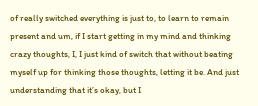of really switched everything is just to, to learn to remain present and um, if I start getting in my mind and thinking crazy thoughts, I, I just kind of switch that without beating myself up for thinking those thoughts, letting it be. And just understanding that it’s okay, but I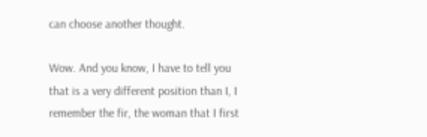can choose another thought.

Wow. And you know, I have to tell you that is a very different position than I, I remember the fir, the woman that I first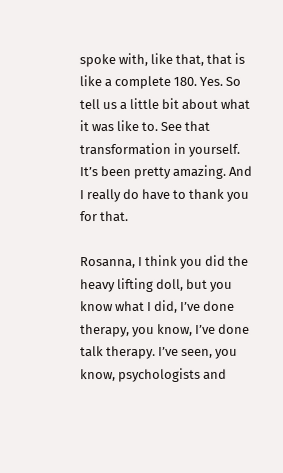spoke with, like that, that is like a complete 180. Yes. So tell us a little bit about what it was like to. See that transformation in yourself. It’s been pretty amazing. And I really do have to thank you for that.

Rosanna, I think you did the heavy lifting doll, but you know what I did, I’ve done therapy, you know, I’ve done talk therapy. I’ve seen, you know, psychologists and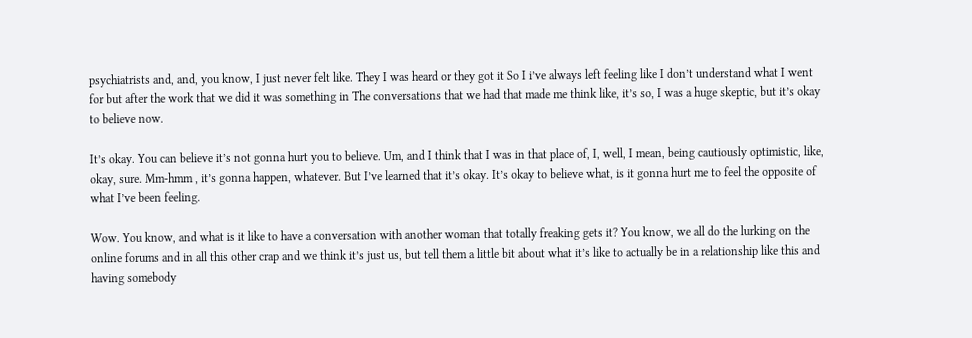psychiatrists and, and, you know, I just never felt like. They I was heard or they got it So I i’ve always left feeling like I don’t understand what I went for but after the work that we did it was something in The conversations that we had that made me think like, it’s so, I was a huge skeptic, but it’s okay to believe now.

It’s okay. You can believe it’s not gonna hurt you to believe. Um, and I think that I was in that place of, I, well, I mean, being cautiously optimistic, like, okay, sure. Mm-hmm , it’s gonna happen, whatever. But I’ve learned that it’s okay. It’s okay to believe what, is it gonna hurt me to feel the opposite of what I’ve been feeling.

Wow. You know, and what is it like to have a conversation with another woman that totally freaking gets it? You know, we all do the lurking on the online forums and in all this other crap and we think it’s just us, but tell them a little bit about what it’s like to actually be in a relationship like this and having somebody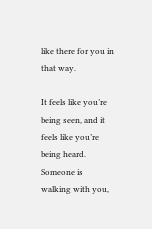like there for you in that way.

It feels like you’re being seen, and it feels like you’re being heard. Someone is walking with you,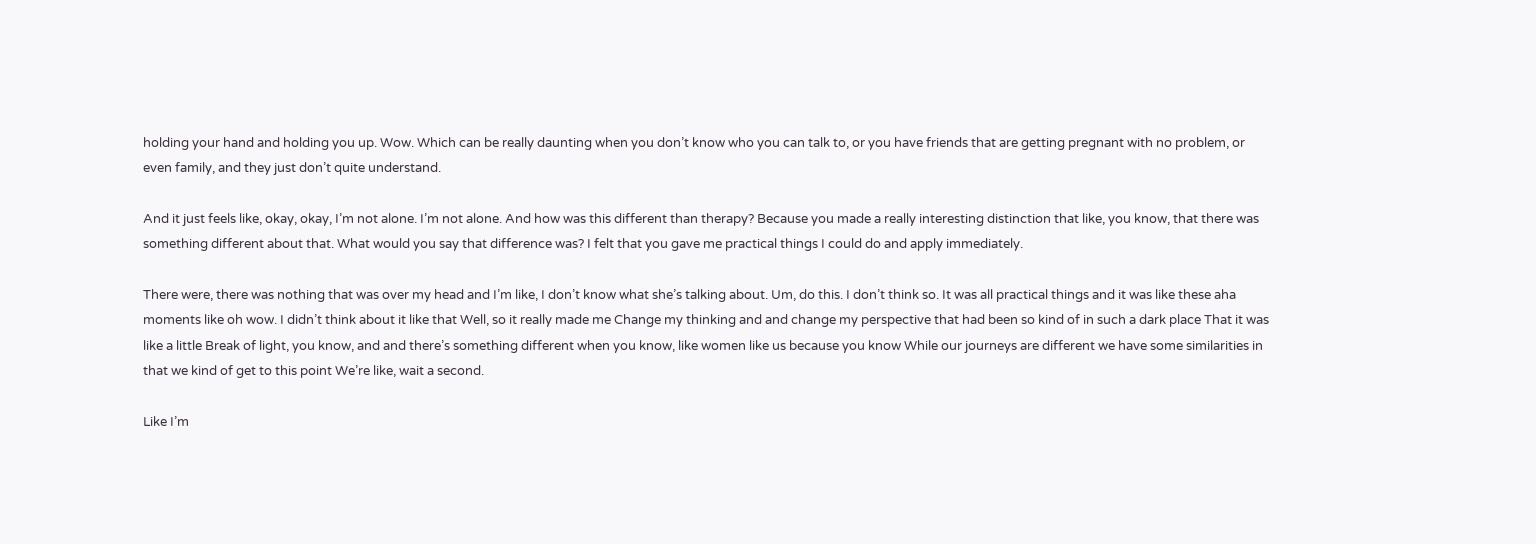holding your hand and holding you up. Wow. Which can be really daunting when you don’t know who you can talk to, or you have friends that are getting pregnant with no problem, or even family, and they just don’t quite understand.

And it just feels like, okay, okay, I’m not alone. I’m not alone. And how was this different than therapy? Because you made a really interesting distinction that like, you know, that there was something different about that. What would you say that difference was? I felt that you gave me practical things I could do and apply immediately.

There were, there was nothing that was over my head and I’m like, I don’t know what she’s talking about. Um, do this. I don’t think so. It was all practical things and it was like these aha moments like oh wow. I didn’t think about it like that Well, so it really made me Change my thinking and and change my perspective that had been so kind of in such a dark place That it was like a little Break of light, you know, and and there’s something different when you know, like women like us because you know While our journeys are different we have some similarities in that we kind of get to this point We’re like, wait a second.

Like I’m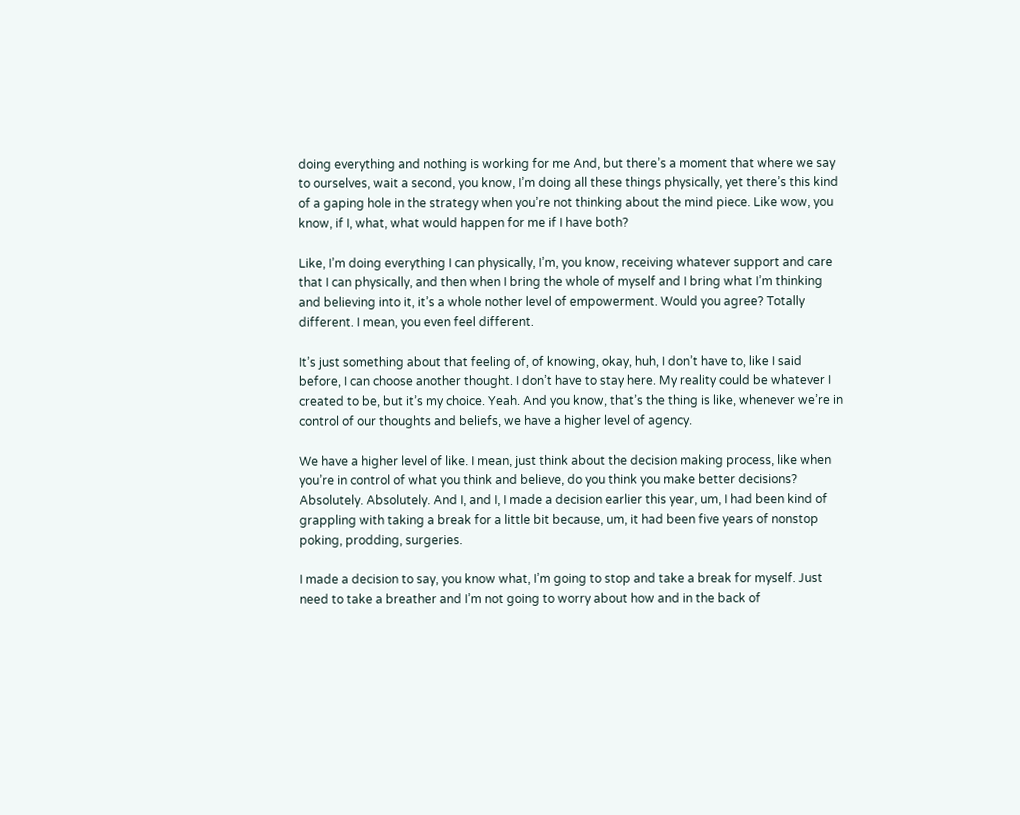doing everything and nothing is working for me And, but there’s a moment that where we say to ourselves, wait a second, you know, I’m doing all these things physically, yet there’s this kind of a gaping hole in the strategy when you’re not thinking about the mind piece. Like wow, you know, if I, what, what would happen for me if I have both?

Like, I’m doing everything I can physically, I’m, you know, receiving whatever support and care that I can physically, and then when I bring the whole of myself and I bring what I’m thinking and believing into it, it’s a whole nother level of empowerment. Would you agree? Totally different. I mean, you even feel different.

It’s just something about that feeling of, of knowing, okay, huh, I don’t have to, like I said before, I can choose another thought. I don’t have to stay here. My reality could be whatever I created to be, but it’s my choice. Yeah. And you know, that’s the thing is like, whenever we’re in control of our thoughts and beliefs, we have a higher level of agency.

We have a higher level of like. I mean, just think about the decision making process, like when you’re in control of what you think and believe, do you think you make better decisions? Absolutely. Absolutely. And I, and I, I made a decision earlier this year, um, I had been kind of grappling with taking a break for a little bit because, um, it had been five years of nonstop poking, prodding, surgeries.

I made a decision to say, you know what, I’m going to stop and take a break for myself. Just need to take a breather and I’m not going to worry about how and in the back of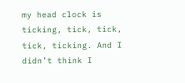my head clock is ticking, tick, tick, tick, ticking. And I didn’t think I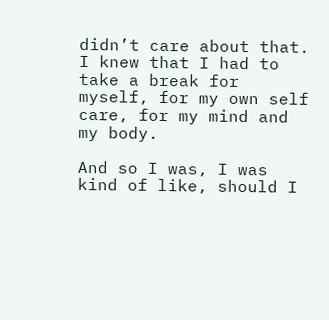didn’t care about that. I knew that I had to take a break for myself, for my own self care, for my mind and my body.

And so I was, I was kind of like, should I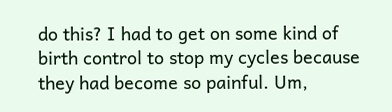do this? I had to get on some kind of birth control to stop my cycles because they had become so painful. Um,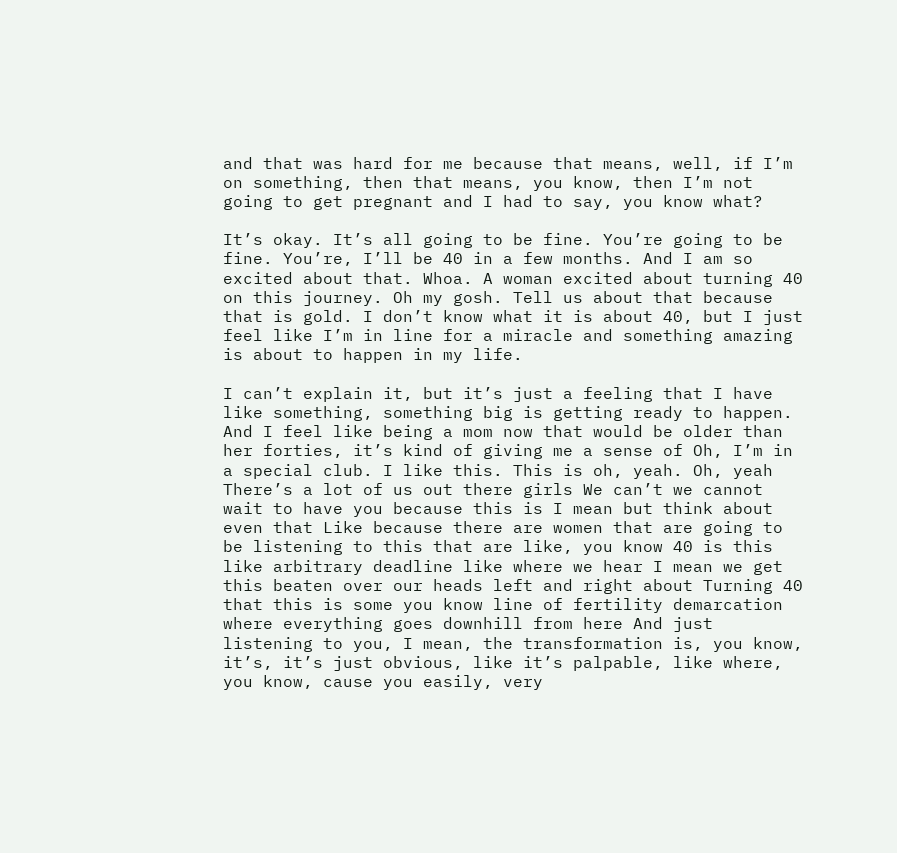and that was hard for me because that means, well, if I’m on something, then that means, you know, then I’m not going to get pregnant and I had to say, you know what?

It’s okay. It’s all going to be fine. You’re going to be fine. You’re, I’ll be 40 in a few months. And I am so excited about that. Whoa. A woman excited about turning 40 on this journey. Oh my gosh. Tell us about that because that is gold. I don’t know what it is about 40, but I just feel like I’m in line for a miracle and something amazing is about to happen in my life.

I can’t explain it, but it’s just a feeling that I have like something, something big is getting ready to happen. And I feel like being a mom now that would be older than her forties, it’s kind of giving me a sense of Oh, I’m in a special club. I like this. This is oh, yeah. Oh, yeah There’s a lot of us out there girls We can’t we cannot wait to have you because this is I mean but think about even that Like because there are women that are going to be listening to this that are like, you know 40 is this like arbitrary deadline like where we hear I mean we get this beaten over our heads left and right about Turning 40 that this is some you know line of fertility demarcation where everything goes downhill from here And just listening to you, I mean, the transformation is, you know, it’s, it’s just obvious, like it’s palpable, like where, you know, cause you easily, very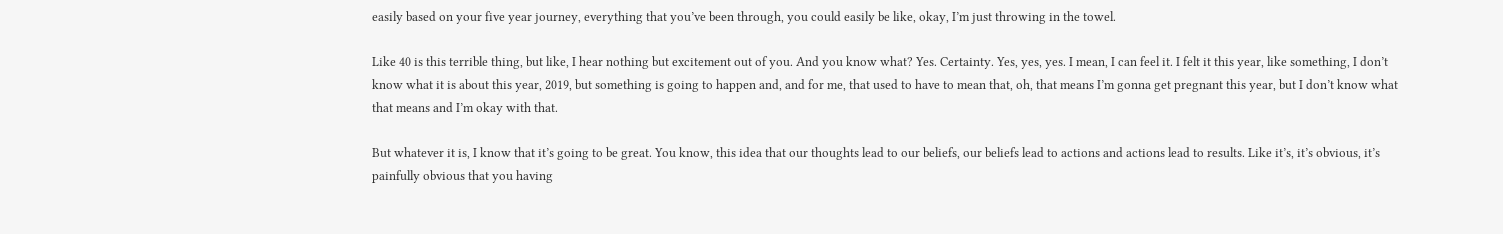easily based on your five year journey, everything that you’ve been through, you could easily be like, okay, I’m just throwing in the towel.

Like 40 is this terrible thing, but like, I hear nothing but excitement out of you. And you know what? Yes. Certainty. Yes, yes, yes. I mean, I can feel it. I felt it this year, like something, I don’t know what it is about this year, 2019, but something is going to happen and, and for me, that used to have to mean that, oh, that means I’m gonna get pregnant this year, but I don’t know what that means and I’m okay with that.

But whatever it is, I know that it’s going to be great. You know, this idea that our thoughts lead to our beliefs, our beliefs lead to actions and actions lead to results. Like it’s, it’s obvious, it’s painfully obvious that you having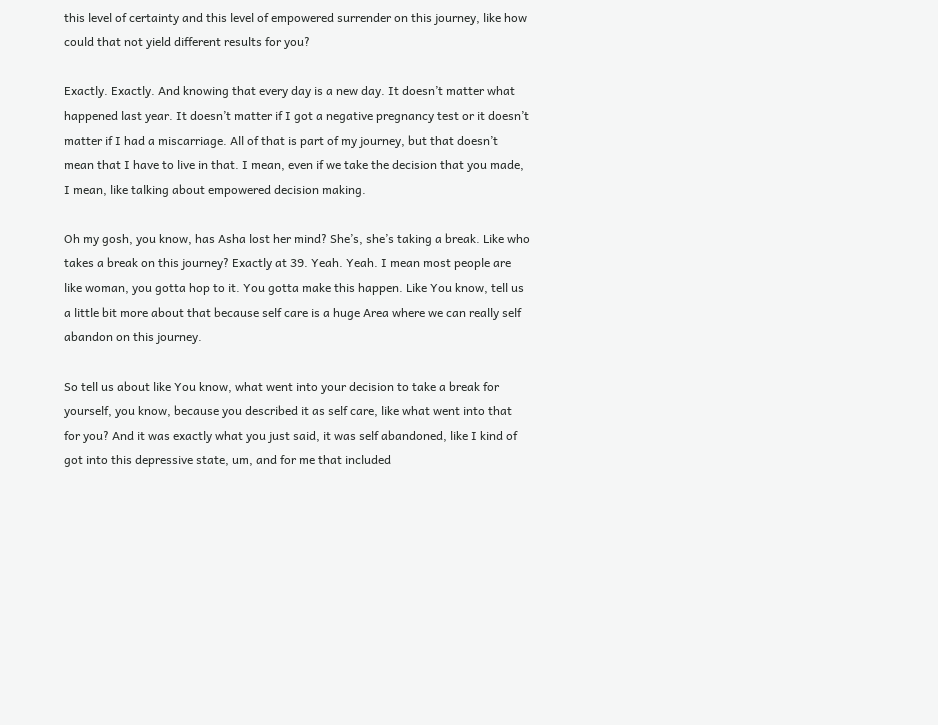this level of certainty and this level of empowered surrender on this journey, like how could that not yield different results for you?

Exactly. Exactly. And knowing that every day is a new day. It doesn’t matter what happened last year. It doesn’t matter if I got a negative pregnancy test or it doesn’t matter if I had a miscarriage. All of that is part of my journey, but that doesn’t mean that I have to live in that. I mean, even if we take the decision that you made, I mean, like talking about empowered decision making.

Oh my gosh, you know, has Asha lost her mind? She’s, she’s taking a break. Like who takes a break on this journey? Exactly at 39. Yeah. Yeah. I mean most people are like woman, you gotta hop to it. You gotta make this happen. Like You know, tell us a little bit more about that because self care is a huge Area where we can really self abandon on this journey.

So tell us about like You know, what went into your decision to take a break for yourself, you know, because you described it as self care, like what went into that for you? And it was exactly what you just said, it was self abandoned, like I kind of got into this depressive state, um, and for me that included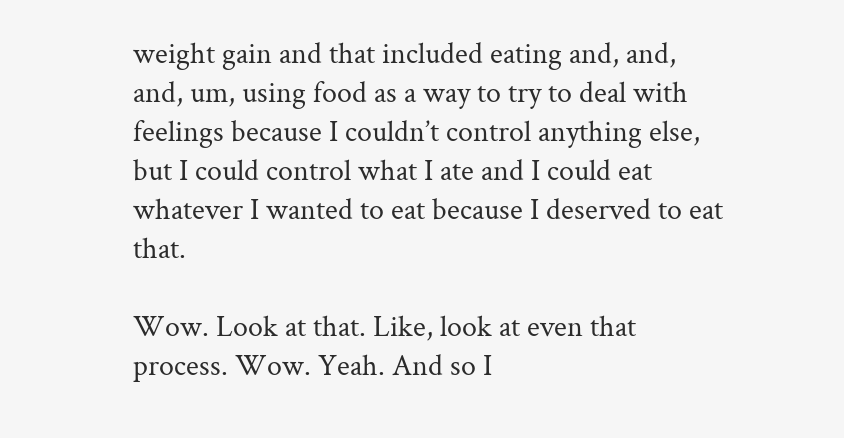weight gain and that included eating and, and, and, um, using food as a way to try to deal with feelings because I couldn’t control anything else, but I could control what I ate and I could eat whatever I wanted to eat because I deserved to eat that.

Wow. Look at that. Like, look at even that process. Wow. Yeah. And so I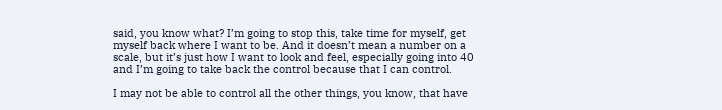said, you know what? I’m going to stop this, take time for myself, get myself back where I want to be. And it doesn’t mean a number on a scale, but it’s just how I want to look and feel, especially going into 40 and I’m going to take back the control because that I can control.

I may not be able to control all the other things, you know, that have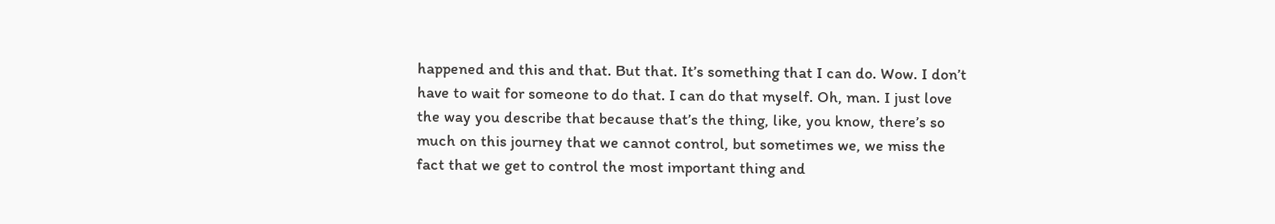happened and this and that. But that. It’s something that I can do. Wow. I don’t have to wait for someone to do that. I can do that myself. Oh, man. I just love the way you describe that because that’s the thing, like, you know, there’s so much on this journey that we cannot control, but sometimes we, we miss the fact that we get to control the most important thing and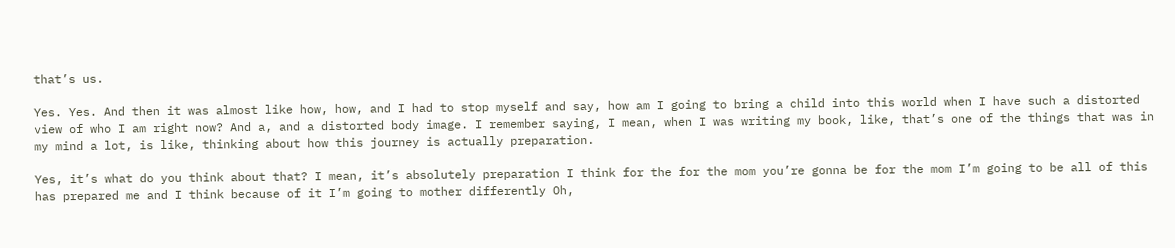that’s us.

Yes. Yes. And then it was almost like how, how, and I had to stop myself and say, how am I going to bring a child into this world when I have such a distorted view of who I am right now? And a, and a distorted body image. I remember saying, I mean, when I was writing my book, like, that’s one of the things that was in my mind a lot, is like, thinking about how this journey is actually preparation.

Yes, it’s what do you think about that? I mean, it’s absolutely preparation I think for the for the mom you’re gonna be for the mom I’m going to be all of this has prepared me and I think because of it I’m going to mother differently Oh,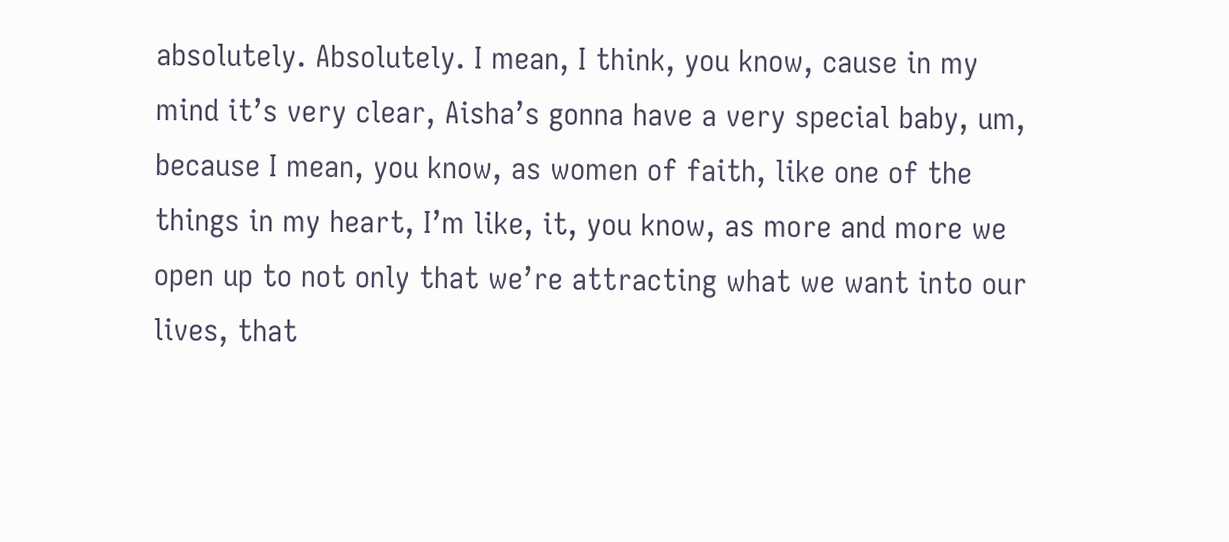absolutely. Absolutely. I mean, I think, you know, cause in my mind it’s very clear, Aisha’s gonna have a very special baby, um, because I mean, you know, as women of faith, like one of the things in my heart, I’m like, it, you know, as more and more we open up to not only that we’re attracting what we want into our lives, that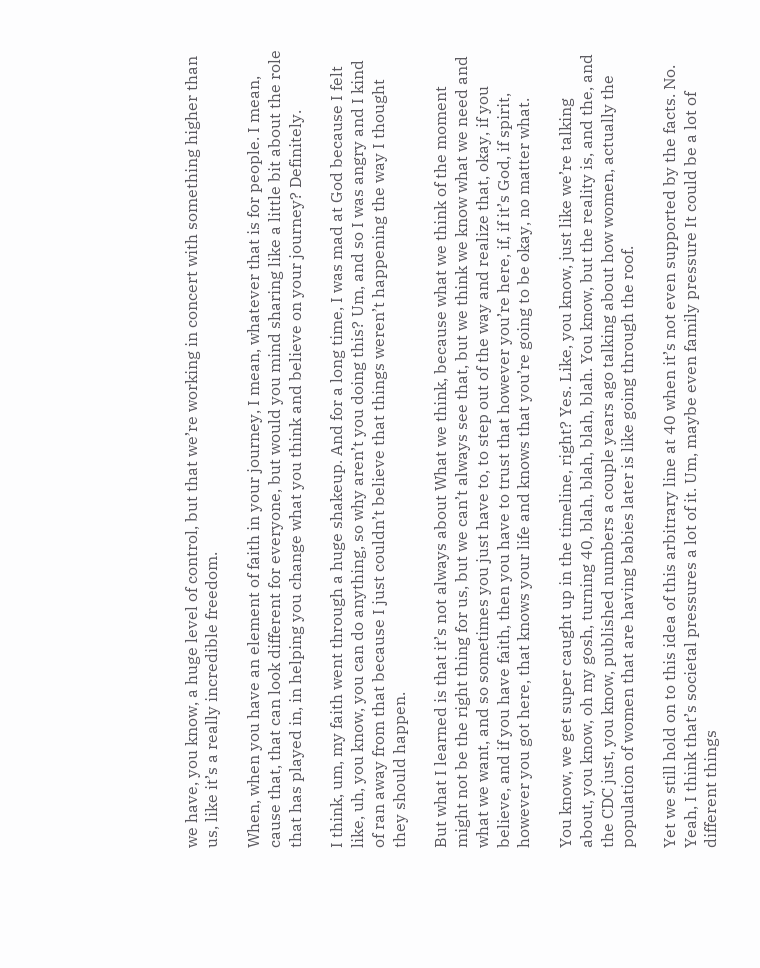we have, you know, a huge level of control, but that we’re working in concert with something higher than us, like it’s a really incredible freedom.

When, when you have an element of faith in your journey, I mean, whatever that is for people. I mean, cause that, that can look different for everyone, but would you mind sharing like a little bit about the role that has played in, in helping you change what you think and believe on your journey? Definitely.

I think, um, my faith went through a huge shakeup. And for a long time, I was mad at God because I felt like, uh, you know, you can do anything, so why aren’t you doing this? Um, and so I was angry and I kind of ran away from that because I just couldn’t believe that things weren’t happening the way I thought they should happen.

But what I learned is that it’s not always about What we think, because what we think of the moment might not be the right thing for us, but we can’t always see that, but we think we know what we need and what we want, and so sometimes you just have to, to step out of the way and realize that, okay, if you believe, and if you have faith, then you have to trust that however you’re here, if, if it’s God, if spirit, however you got here, that knows your life and knows that you’re going to be okay, no matter what.

You know, we get super caught up in the timeline, right? Yes. Like, you know, just like we’re talking about, you know, oh my gosh, turning 40, blah, blah, blah, blah. You know, but the reality is, and the, and the CDC just, you know, published numbers a couple years ago talking about how women, actually the population of women that are having babies later is like going through the roof.

Yet we still hold on to this idea of this arbitrary line at 40 when it’s not even supported by the facts. No. Yeah, I think that’s societal pressures a lot of it. Um, maybe even family pressure It could be a lot of different things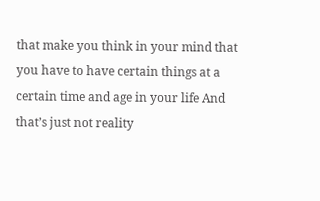that make you think in your mind that you have to have certain things at a certain time and age in your life And that’s just not reality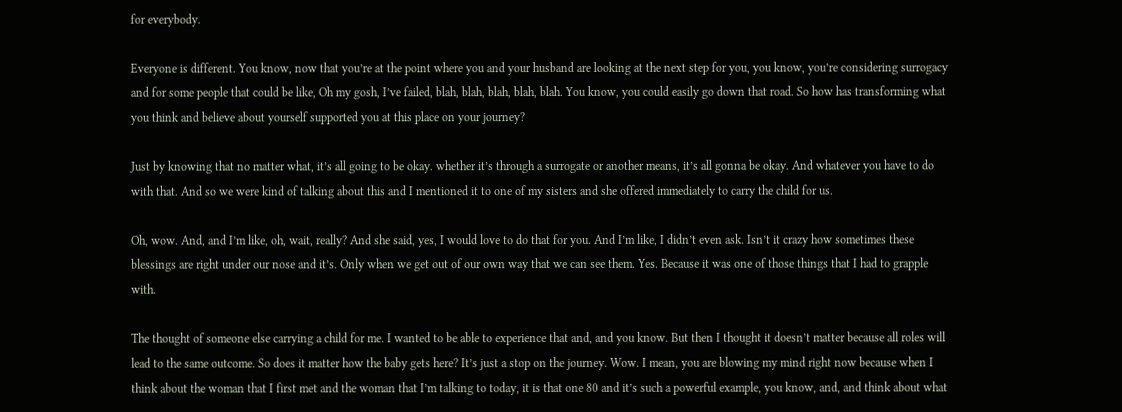for everybody.

Everyone is different. You know, now that you’re at the point where you and your husband are looking at the next step for you, you know, you’re considering surrogacy and for some people that could be like, Oh my gosh, I’ve failed, blah, blah, blah, blah, blah. You know, you could easily go down that road. So how has transforming what you think and believe about yourself supported you at this place on your journey?

Just by knowing that no matter what, it’s all going to be okay. whether it’s through a surrogate or another means, it’s all gonna be okay. And whatever you have to do with that. And so we were kind of talking about this and I mentioned it to one of my sisters and she offered immediately to carry the child for us.

Oh, wow. And, and I’m like, oh, wait, really? And she said, yes, I would love to do that for you. And I’m like, I didn’t even ask. Isn’t it crazy how sometimes these blessings are right under our nose and it’s. Only when we get out of our own way that we can see them. Yes. Because it was one of those things that I had to grapple with.

The thought of someone else carrying a child for me. I wanted to be able to experience that and, and you know. But then I thought it doesn’t matter because all roles will lead to the same outcome. So does it matter how the baby gets here? It’s just a stop on the journey. Wow. I mean, you are blowing my mind right now because when I think about the woman that I first met and the woman that I’m talking to today, it is that one 80 and it’s such a powerful example, you know, and, and think about what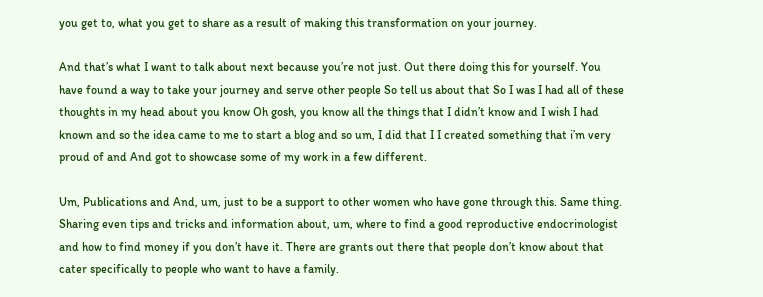you get to, what you get to share as a result of making this transformation on your journey.

And that’s what I want to talk about next because you’re not just. Out there doing this for yourself. You have found a way to take your journey and serve other people So tell us about that So I was I had all of these thoughts in my head about you know Oh gosh, you know all the things that I didn’t know and I wish I had known and so the idea came to me to start a blog and so um, I did that I I created something that i’m very proud of and And got to showcase some of my work in a few different.

Um, Publications and And, um, just to be a support to other women who have gone through this. Same thing. Sharing even tips and tricks and information about, um, where to find a good reproductive endocrinologist and how to find money if you don’t have it. There are grants out there that people don’t know about that cater specifically to people who want to have a family.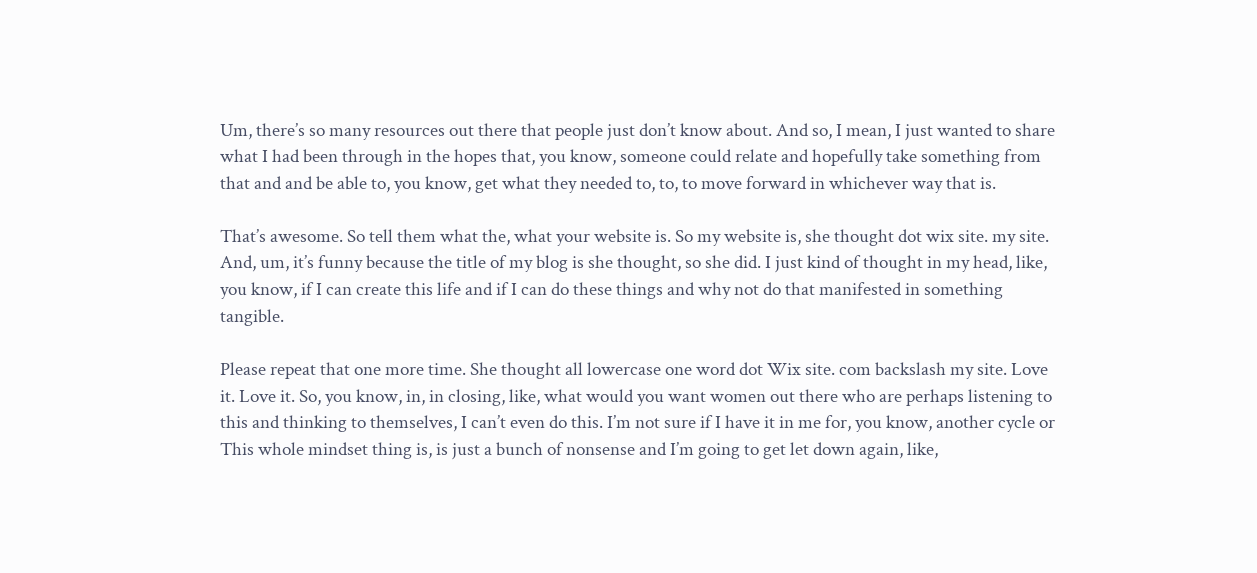Um, there’s so many resources out there that people just don’t know about. And so, I mean, I just wanted to share what I had been through in the hopes that, you know, someone could relate and hopefully take something from that and and be able to, you know, get what they needed to, to, to move forward in whichever way that is.

That’s awesome. So tell them what the, what your website is. So my website is, she thought dot wix site. my site. And, um, it’s funny because the title of my blog is she thought, so she did. I just kind of thought in my head, like, you know, if I can create this life and if I can do these things and why not do that manifested in something tangible.

Please repeat that one more time. She thought all lowercase one word dot Wix site. com backslash my site. Love it. Love it. So, you know, in, in closing, like, what would you want women out there who are perhaps listening to this and thinking to themselves, I can’t even do this. I’m not sure if I have it in me for, you know, another cycle or This whole mindset thing is, is just a bunch of nonsense and I’m going to get let down again, like,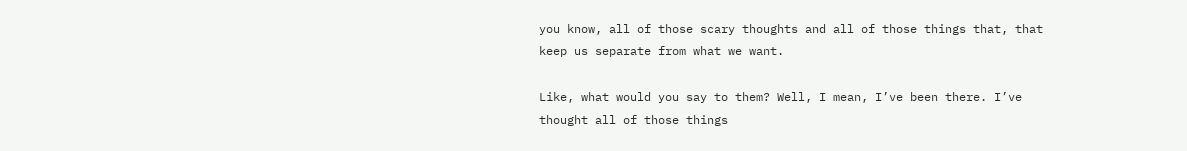you know, all of those scary thoughts and all of those things that, that keep us separate from what we want.

Like, what would you say to them? Well, I mean, I’ve been there. I’ve thought all of those things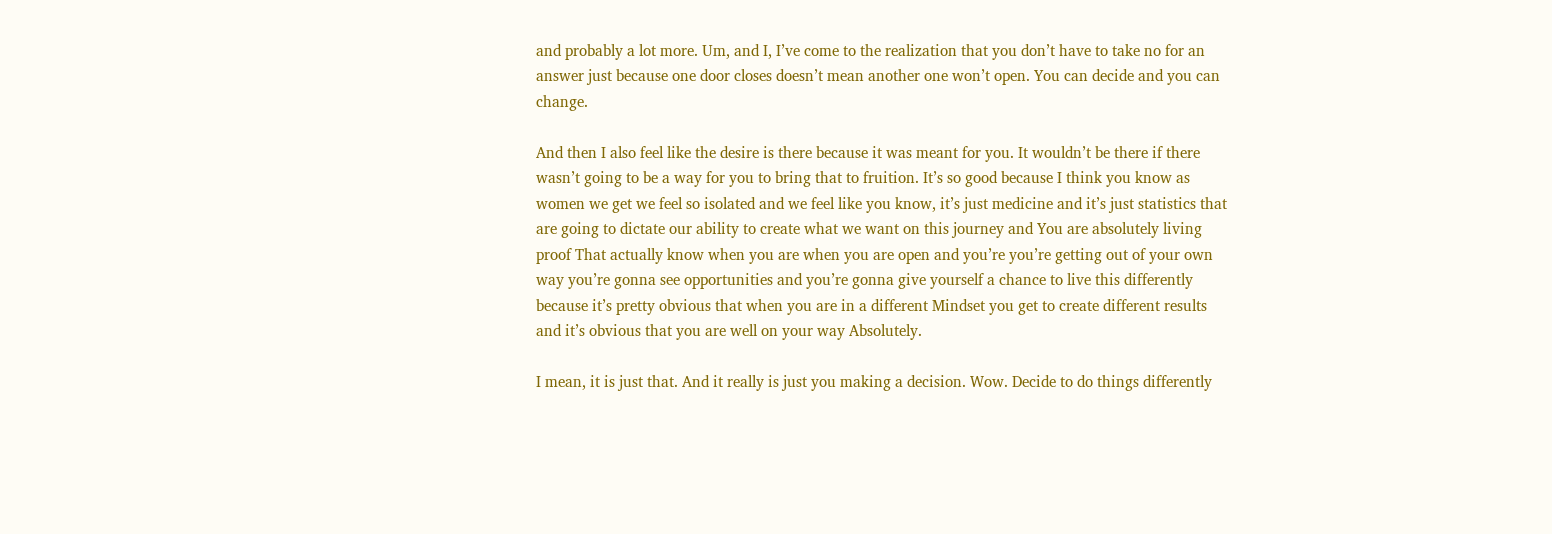and probably a lot more. Um, and I, I’ve come to the realization that you don’t have to take no for an answer just because one door closes doesn’t mean another one won’t open. You can decide and you can change.

And then I also feel like the desire is there because it was meant for you. It wouldn’t be there if there wasn’t going to be a way for you to bring that to fruition. It’s so good because I think you know as women we get we feel so isolated and we feel like you know, it’s just medicine and it’s just statistics that are going to dictate our ability to create what we want on this journey and You are absolutely living proof That actually know when you are when you are open and you’re you’re getting out of your own way you’re gonna see opportunities and you’re gonna give yourself a chance to live this differently because it’s pretty obvious that when you are in a different Mindset you get to create different results and it’s obvious that you are well on your way Absolutely.

I mean, it is just that. And it really is just you making a decision. Wow. Decide to do things differently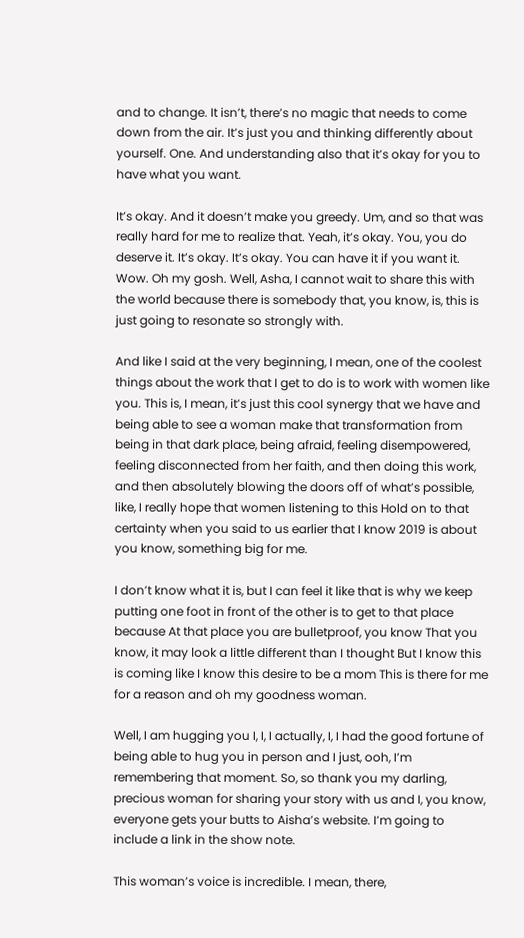and to change. It isn’t, there’s no magic that needs to come down from the air. It’s just you and thinking differently about yourself. One. And understanding also that it’s okay for you to have what you want.

It’s okay. And it doesn’t make you greedy. Um, and so that was really hard for me to realize that. Yeah, it’s okay. You, you do deserve it. It’s okay. It’s okay. You can have it if you want it. Wow. Oh my gosh. Well, Asha, I cannot wait to share this with the world because there is somebody that, you know, is, this is just going to resonate so strongly with.

And like I said at the very beginning, I mean, one of the coolest things about the work that I get to do is to work with women like you. This is, I mean, it’s just this cool synergy that we have and being able to see a woman make that transformation from being in that dark place, being afraid, feeling disempowered, feeling disconnected from her faith, and then doing this work, and then absolutely blowing the doors off of what’s possible, like, I really hope that women listening to this Hold on to that certainty when you said to us earlier that I know 2019 is about you know, something big for me.

I don’t know what it is, but I can feel it like that is why we keep putting one foot in front of the other is to get to that place because At that place you are bulletproof, you know That you know, it may look a little different than I thought But I know this is coming like I know this desire to be a mom This is there for me for a reason and oh my goodness woman.

Well, I am hugging you I, I, I actually, I, I had the good fortune of being able to hug you in person and I just, ooh, I’m remembering that moment. So, so thank you my darling, precious woman for sharing your story with us and I, you know, everyone gets your butts to Aisha’s website. I’m going to include a link in the show note.

This woman’s voice is incredible. I mean, there,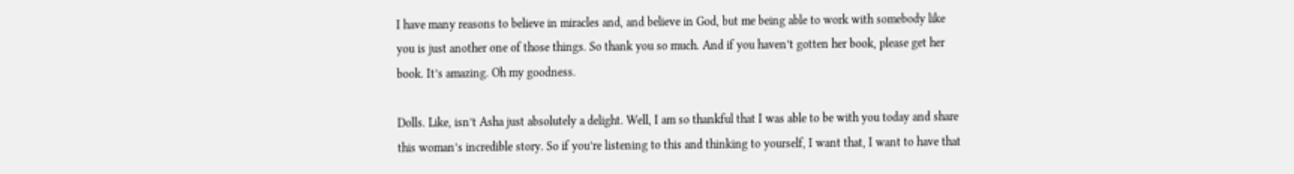I have many reasons to believe in miracles and, and believe in God, but me being able to work with somebody like you is just another one of those things. So thank you so much. And if you haven’t gotten her book, please get her book. It’s amazing. Oh my goodness.

Dolls. Like, isn’t Asha just absolutely a delight. Well, I am so thankful that I was able to be with you today and share this woman’s incredible story. So if you’re listening to this and thinking to yourself, I want that, I want to have that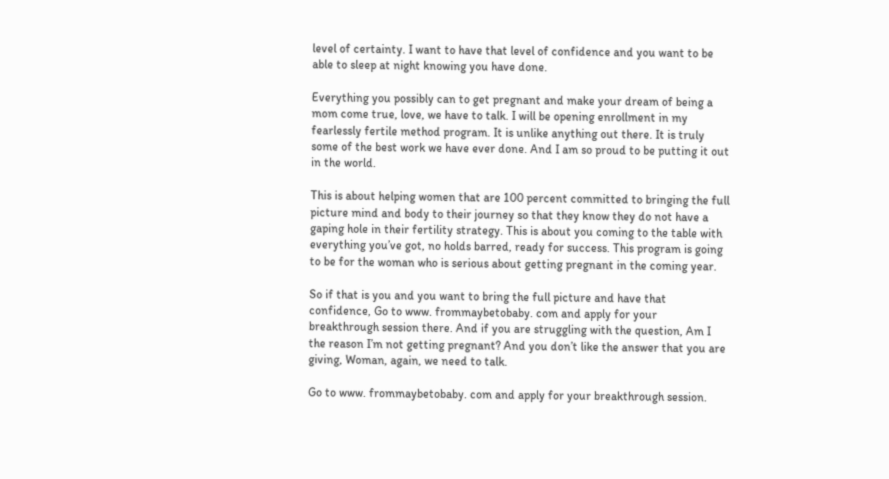level of certainty. I want to have that level of confidence and you want to be able to sleep at night knowing you have done.

Everything you possibly can to get pregnant and make your dream of being a mom come true, love, we have to talk. I will be opening enrollment in my fearlessly fertile method program. It is unlike anything out there. It is truly some of the best work we have ever done. And I am so proud to be putting it out in the world.

This is about helping women that are 100 percent committed to bringing the full picture mind and body to their journey so that they know they do not have a gaping hole in their fertility strategy. This is about you coming to the table with everything you’ve got, no holds barred, ready for success. This program is going to be for the woman who is serious about getting pregnant in the coming year.

So if that is you and you want to bring the full picture and have that confidence, Go to www. frommaybetobaby. com and apply for your breakthrough session there. And if you are struggling with the question, Am I the reason I’m not getting pregnant? And you don’t like the answer that you are giving, Woman, again, we need to talk.

Go to www. frommaybetobaby. com and apply for your breakthrough session.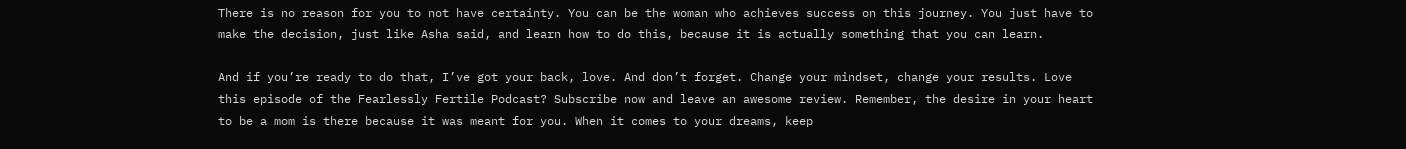There is no reason for you to not have certainty. You can be the woman who achieves success on this journey. You just have to make the decision, just like Asha said, and learn how to do this, because it is actually something that you can learn.

And if you’re ready to do that, I’ve got your back, love. And don’t forget. Change your mindset, change your results. Love this episode of the Fearlessly Fertile Podcast? Subscribe now and leave an awesome review. Remember, the desire in your heart to be a mom is there because it was meant for you. When it comes to your dreams, keep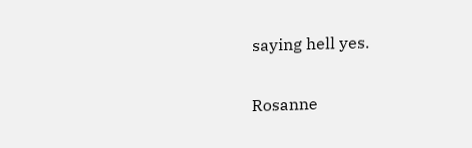saying hell yes.

Rosanne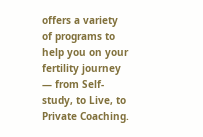offers a variety of programs to help you on your fertility journey — from Self-study, to Live, to Private Coaching.